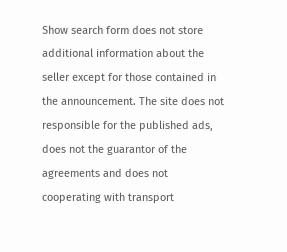Show search form does not store additional information about the seller except for those contained in the announcement. The site does not responsible for the published ads, does not the guarantor of the agreements and does not cooperating with transport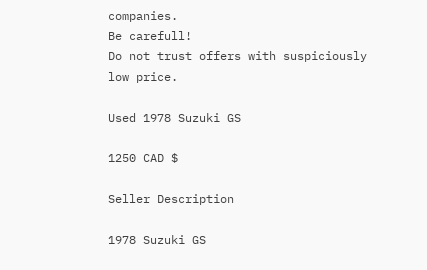companies.
Be carefull!
Do not trust offers with suspiciously low price.

Used 1978 Suzuki GS

1250 CAD $

Seller Description

1978 Suzuki GS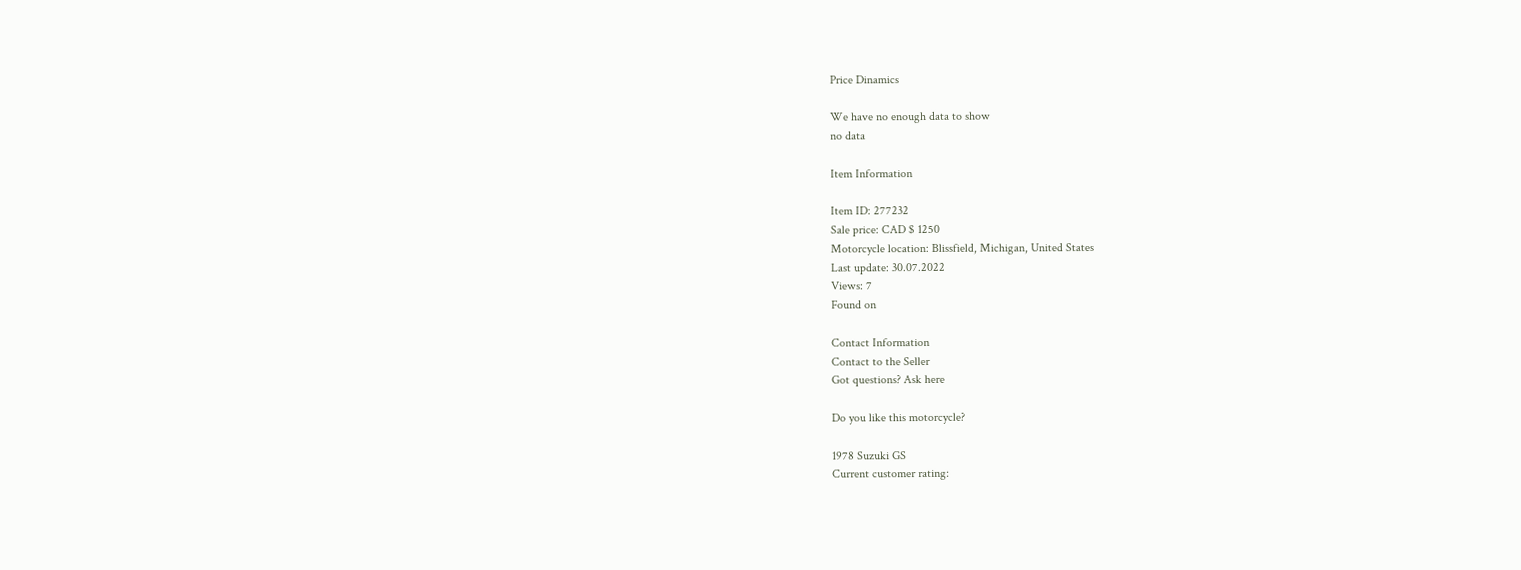Price Dinamics

We have no enough data to show
no data

Item Information

Item ID: 277232
Sale price: CAD $ 1250
Motorcycle location: Blissfield, Michigan, United States
Last update: 30.07.2022
Views: 7
Found on

Contact Information
Contact to the Seller
Got questions? Ask here

Do you like this motorcycle?

1978 Suzuki GS
Current customer rating: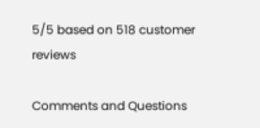5/5 based on 518 customer reviews

Comments and Questions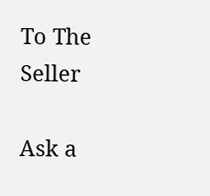To The Seller

Ask a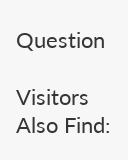Question

Visitors Also Find: